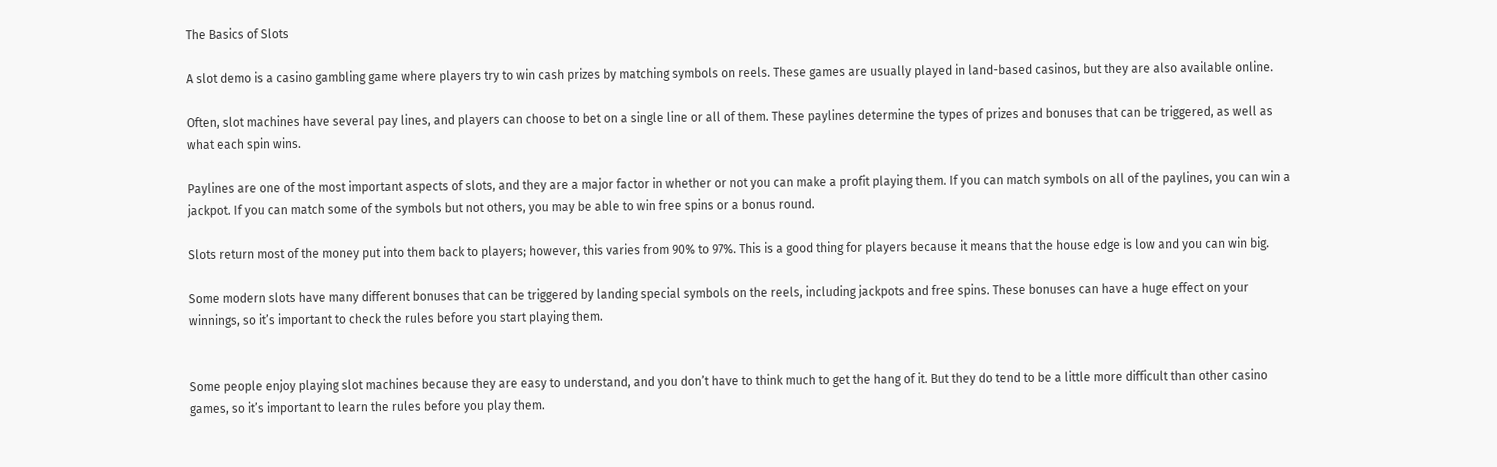The Basics of Slots

A slot demo is a casino gambling game where players try to win cash prizes by matching symbols on reels. These games are usually played in land-based casinos, but they are also available online.

Often, slot machines have several pay lines, and players can choose to bet on a single line or all of them. These paylines determine the types of prizes and bonuses that can be triggered, as well as what each spin wins.

Paylines are one of the most important aspects of slots, and they are a major factor in whether or not you can make a profit playing them. If you can match symbols on all of the paylines, you can win a jackpot. If you can match some of the symbols but not others, you may be able to win free spins or a bonus round.

Slots return most of the money put into them back to players; however, this varies from 90% to 97%. This is a good thing for players because it means that the house edge is low and you can win big.

Some modern slots have many different bonuses that can be triggered by landing special symbols on the reels, including jackpots and free spins. These bonuses can have a huge effect on your winnings, so it’s important to check the rules before you start playing them.


Some people enjoy playing slot machines because they are easy to understand, and you don’t have to think much to get the hang of it. But they do tend to be a little more difficult than other casino games, so it’s important to learn the rules before you play them.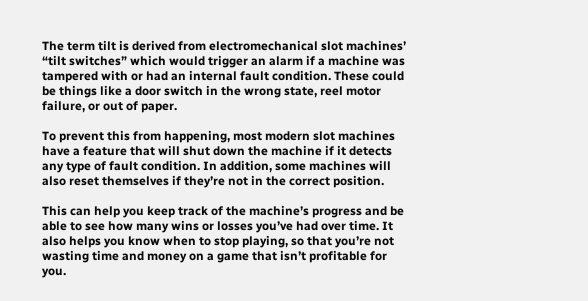The term tilt is derived from electromechanical slot machines’ “tilt switches” which would trigger an alarm if a machine was tampered with or had an internal fault condition. These could be things like a door switch in the wrong state, reel motor failure, or out of paper.

To prevent this from happening, most modern slot machines have a feature that will shut down the machine if it detects any type of fault condition. In addition, some machines will also reset themselves if they’re not in the correct position.

This can help you keep track of the machine’s progress and be able to see how many wins or losses you’ve had over time. It also helps you know when to stop playing, so that you’re not wasting time and money on a game that isn’t profitable for you.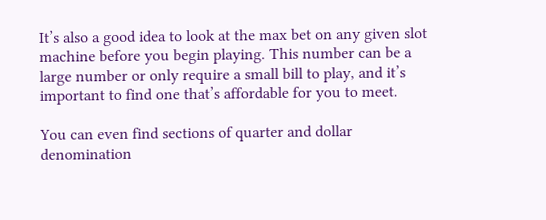It’s also a good idea to look at the max bet on any given slot machine before you begin playing. This number can be a large number or only require a small bill to play, and it’s important to find one that’s affordable for you to meet.

You can even find sections of quarter and dollar denomination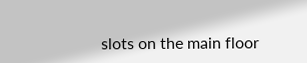slots on the main floor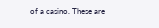of a casino. These are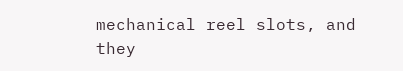mechanical reel slots, and they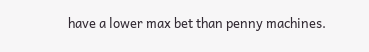have a lower max bet than penny machines.